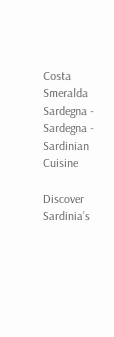Costa Smeralda Sardegna - Sardegna - Sardinian Cuisine

Discover Sardinia’s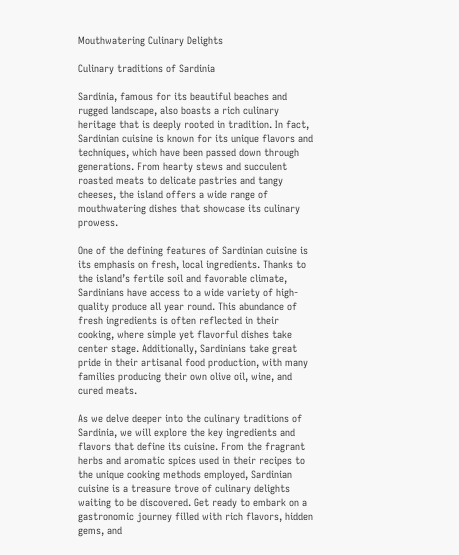Mouthwatering Culinary Delights

Culinary traditions of Sardinia

Sardinia, famous for its beautiful beaches and rugged landscape, also boasts a rich culinary heritage that is deeply rooted in tradition. In fact, Sardinian cuisine is known for its unique flavors and techniques, which have been passed down through generations. From hearty stews and succulent roasted meats to delicate pastries and tangy cheeses, the island offers a wide range of mouthwatering dishes that showcase its culinary prowess.

One of the defining features of Sardinian cuisine is its emphasis on fresh, local ingredients. Thanks to the island’s fertile soil and favorable climate, Sardinians have access to a wide variety of high-quality produce all year round. This abundance of fresh ingredients is often reflected in their cooking, where simple yet flavorful dishes take center stage. Additionally, Sardinians take great pride in their artisanal food production, with many families producing their own olive oil, wine, and cured meats.

As we delve deeper into the culinary traditions of Sardinia, we will explore the key ingredients and flavors that define its cuisine. From the fragrant herbs and aromatic spices used in their recipes to the unique cooking methods employed, Sardinian cuisine is a treasure trove of culinary delights waiting to be discovered. Get ready to embark on a gastronomic journey filled with rich flavors, hidden gems, and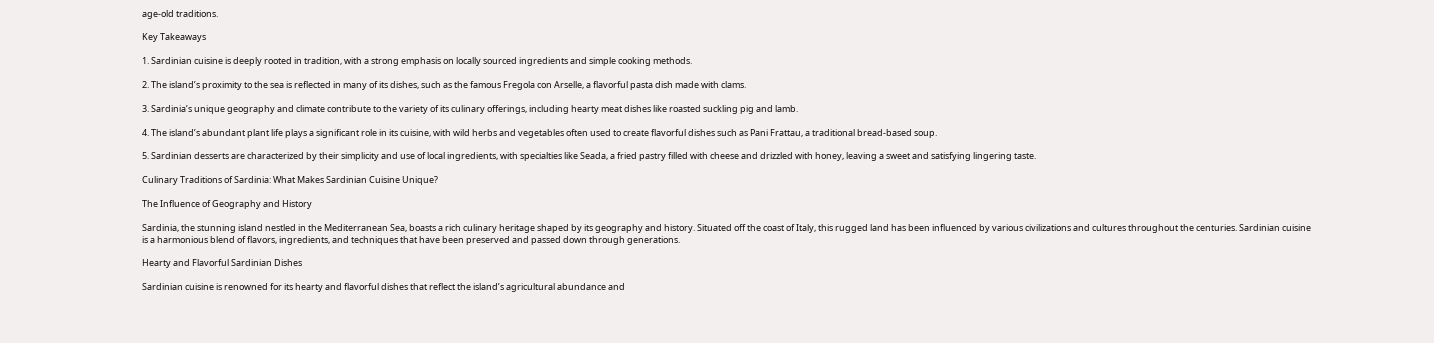age-old traditions.

Key Takeaways

1. Sardinian cuisine is deeply rooted in tradition, with a strong emphasis on locally sourced ingredients and simple cooking methods.

2. The island’s proximity to the sea is reflected in many of its dishes, such as the famous Fregola con Arselle, a flavorful pasta dish made with clams.

3. Sardinia’s unique geography and climate contribute to the variety of its culinary offerings, including hearty meat dishes like roasted suckling pig and lamb.

4. The island’s abundant plant life plays a significant role in its cuisine, with wild herbs and vegetables often used to create flavorful dishes such as Pani Frattau, a traditional bread-based soup.

5. Sardinian desserts are characterized by their simplicity and use of local ingredients, with specialties like Seada, a fried pastry filled with cheese and drizzled with honey, leaving a sweet and satisfying lingering taste.

Culinary Traditions of Sardinia: What Makes Sardinian Cuisine Unique?

The Influence of Geography and History

Sardinia, the stunning island nestled in the Mediterranean Sea, boasts a rich culinary heritage shaped by its geography and history. Situated off the coast of Italy, this rugged land has been influenced by various civilizations and cultures throughout the centuries. Sardinian cuisine is a harmonious blend of flavors, ingredients, and techniques that have been preserved and passed down through generations.

Hearty and Flavorful Sardinian Dishes

Sardinian cuisine is renowned for its hearty and flavorful dishes that reflect the island’s agricultural abundance and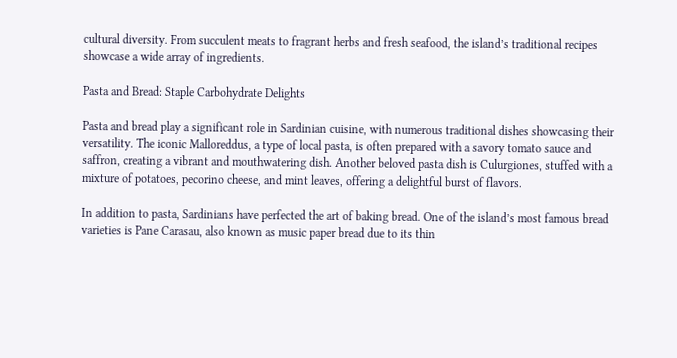cultural diversity. From succulent meats to fragrant herbs and fresh seafood, the island’s traditional recipes showcase a wide array of ingredients.

Pasta and Bread: Staple Carbohydrate Delights

Pasta and bread play a significant role in Sardinian cuisine, with numerous traditional dishes showcasing their versatility. The iconic Malloreddus, a type of local pasta, is often prepared with a savory tomato sauce and saffron, creating a vibrant and mouthwatering dish. Another beloved pasta dish is Culurgiones, stuffed with a mixture of potatoes, pecorino cheese, and mint leaves, offering a delightful burst of flavors.

In addition to pasta, Sardinians have perfected the art of baking bread. One of the island’s most famous bread varieties is Pane Carasau, also known as music paper bread due to its thin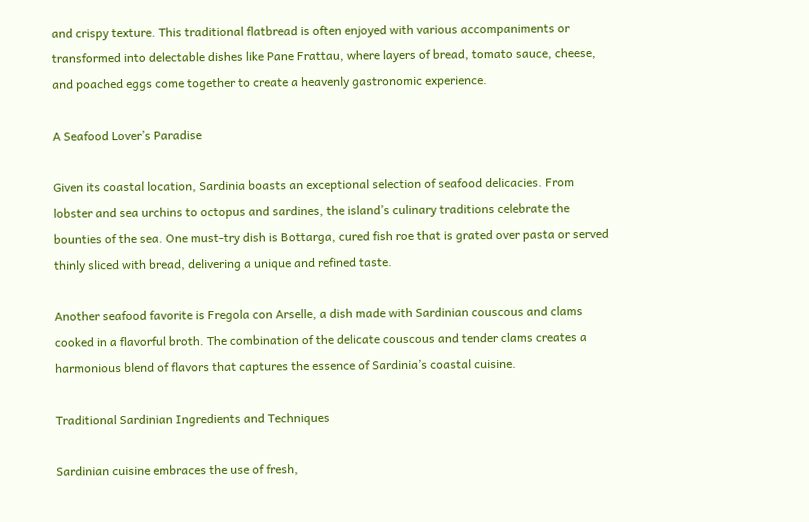and crispy texture. This traditional flatbread is often enjoyed with various accompaniments or transformed into delectable dishes like Pane Frattau, where layers of bread, tomato sauce, cheese, and poached eggs come together to create a heavenly gastronomic experience.

A Seafood Lover’s Paradise

Given its coastal location, Sardinia boasts an exceptional selection of seafood delicacies. From lobster and sea urchins to octopus and sardines, the island’s culinary traditions celebrate the bounties of the sea. One must-try dish is Bottarga, cured fish roe that is grated over pasta or served thinly sliced with bread, delivering a unique and refined taste.

Another seafood favorite is Fregola con Arselle, a dish made with Sardinian couscous and clams cooked in a flavorful broth. The combination of the delicate couscous and tender clams creates a harmonious blend of flavors that captures the essence of Sardinia’s coastal cuisine.

Traditional Sardinian Ingredients and Techniques

Sardinian cuisine embraces the use of fresh,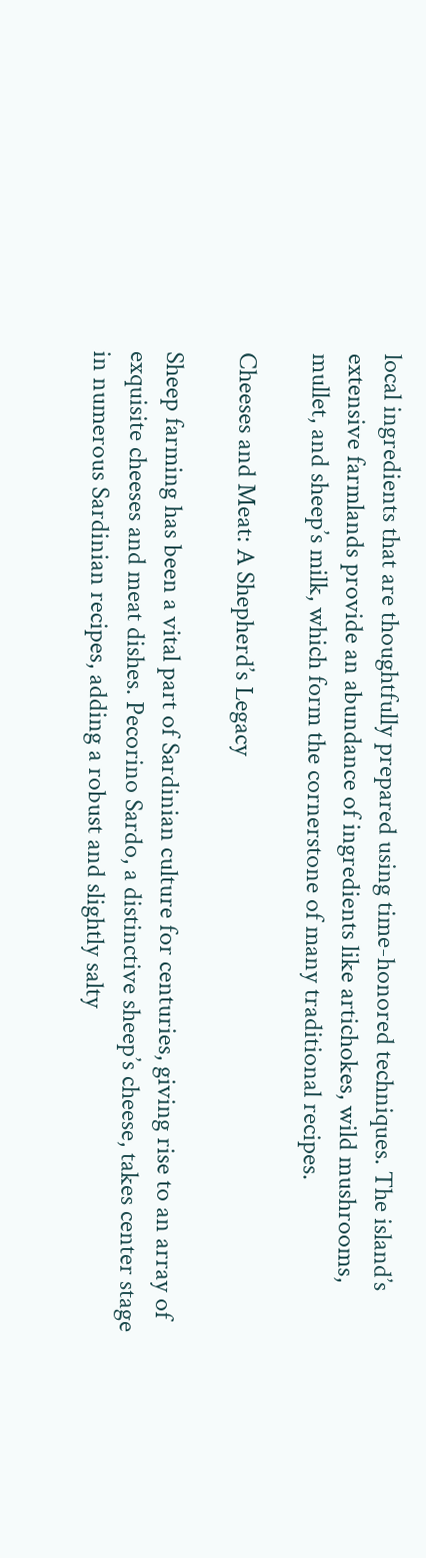local ingredients that are thoughtfully prepared using time-honored techniques. The island’s extensive farmlands provide an abundance of ingredients like artichokes, wild mushrooms, mullet, and sheep’s milk, which form the cornerstone of many traditional recipes.

Cheeses and Meat: A Shepherd’s Legacy

Sheep farming has been a vital part of Sardinian culture for centuries, giving rise to an array of exquisite cheeses and meat dishes. Pecorino Sardo, a distinctive sheep’s cheese, takes center stage in numerous Sardinian recipes, adding a robust and slightly salty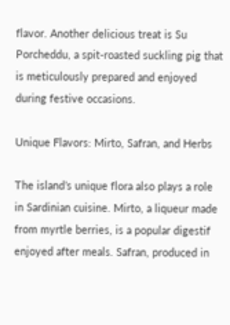flavor. Another delicious treat is Su Porcheddu, a spit-roasted suckling pig that is meticulously prepared and enjoyed during festive occasions.

Unique Flavors: Mirto, Safran, and Herbs

The island’s unique flora also plays a role in Sardinian cuisine. Mirto, a liqueur made from myrtle berries, is a popular digestif enjoyed after meals. Safran, produced in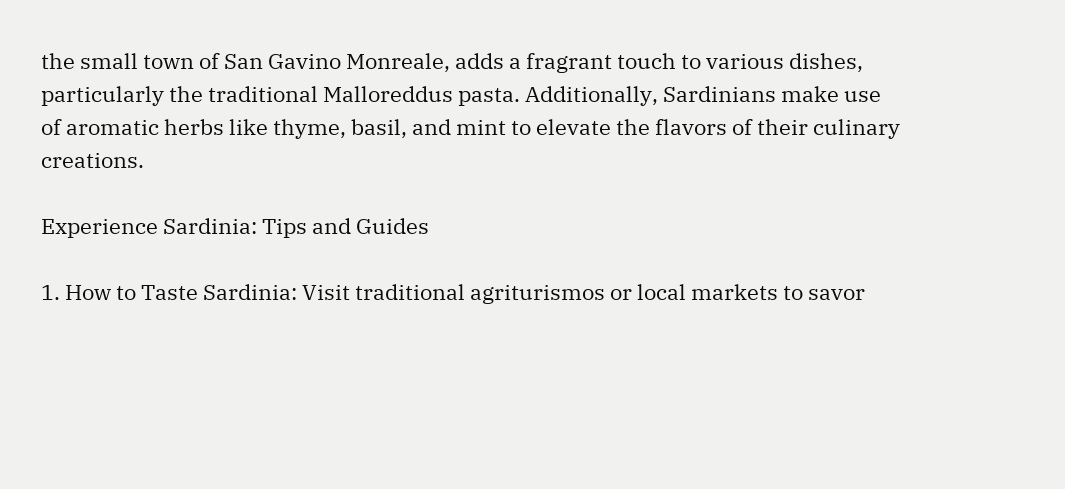the small town of San Gavino Monreale, adds a fragrant touch to various dishes, particularly the traditional Malloreddus pasta. Additionally, Sardinians make use of aromatic herbs like thyme, basil, and mint to elevate the flavors of their culinary creations.

Experience Sardinia: Tips and Guides

1. How to Taste Sardinia: Visit traditional agriturismos or local markets to savor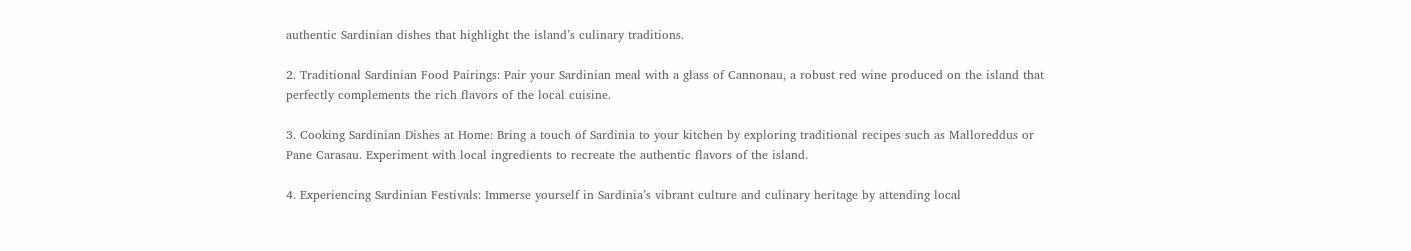authentic Sardinian dishes that highlight the island’s culinary traditions.

2. Traditional Sardinian Food Pairings: Pair your Sardinian meal with a glass of Cannonau, a robust red wine produced on the island that perfectly complements the rich flavors of the local cuisine.

3. Cooking Sardinian Dishes at Home: Bring a touch of Sardinia to your kitchen by exploring traditional recipes such as Malloreddus or Pane Carasau. Experiment with local ingredients to recreate the authentic flavors of the island.

4. Experiencing Sardinian Festivals: Immerse yourself in Sardinia’s vibrant culture and culinary heritage by attending local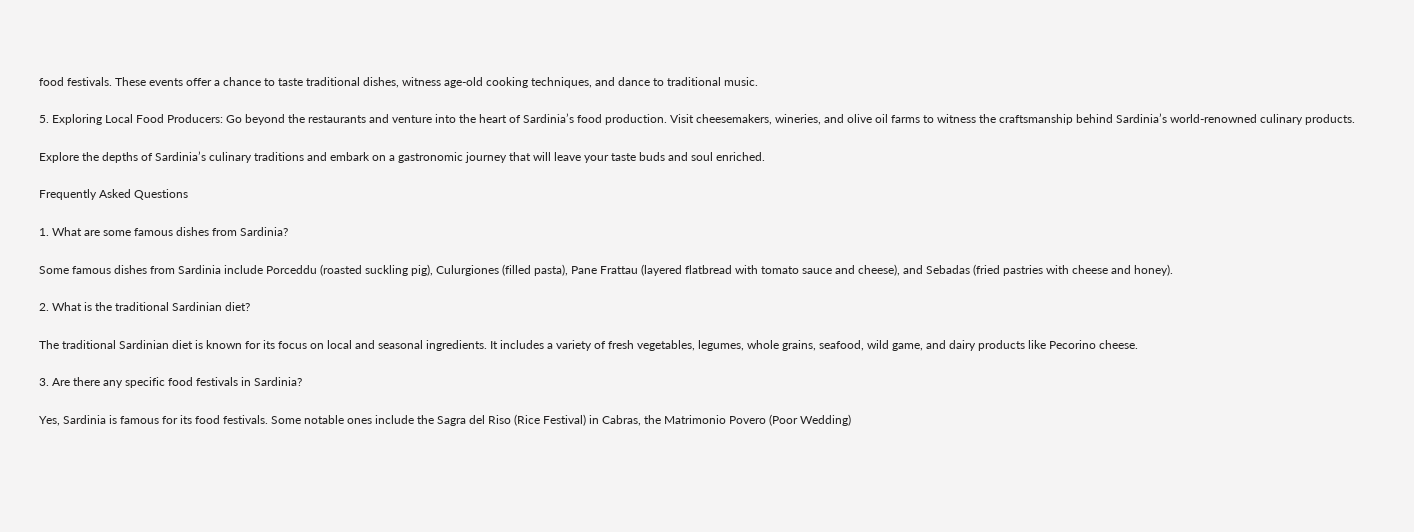food festivals. These events offer a chance to taste traditional dishes, witness age-old cooking techniques, and dance to traditional music.

5. Exploring Local Food Producers: Go beyond the restaurants and venture into the heart of Sardinia’s food production. Visit cheesemakers, wineries, and olive oil farms to witness the craftsmanship behind Sardinia’s world-renowned culinary products.

Explore the depths of Sardinia’s culinary traditions and embark on a gastronomic journey that will leave your taste buds and soul enriched.

Frequently Asked Questions

1. What are some famous dishes from Sardinia?

Some famous dishes from Sardinia include Porceddu (roasted suckling pig), Culurgiones (filled pasta), Pane Frattau (layered flatbread with tomato sauce and cheese), and Sebadas (fried pastries with cheese and honey).

2. What is the traditional Sardinian diet?

The traditional Sardinian diet is known for its focus on local and seasonal ingredients. It includes a variety of fresh vegetables, legumes, whole grains, seafood, wild game, and dairy products like Pecorino cheese.

3. Are there any specific food festivals in Sardinia?

Yes, Sardinia is famous for its food festivals. Some notable ones include the Sagra del Riso (Rice Festival) in Cabras, the Matrimonio Povero (Poor Wedding)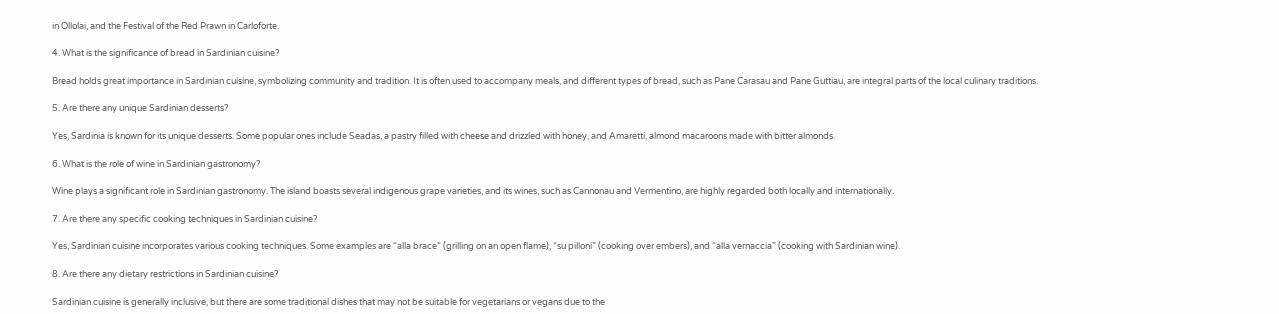in Ollolai, and the Festival of the Red Prawn in Carloforte.

4. What is the significance of bread in Sardinian cuisine?

Bread holds great importance in Sardinian cuisine, symbolizing community and tradition. It is often used to accompany meals, and different types of bread, such as Pane Carasau and Pane Guttiau, are integral parts of the local culinary traditions.

5. Are there any unique Sardinian desserts?

Yes, Sardinia is known for its unique desserts. Some popular ones include Seadas, a pastry filled with cheese and drizzled with honey, and Amaretti, almond macaroons made with bitter almonds.

6. What is the role of wine in Sardinian gastronomy?

Wine plays a significant role in Sardinian gastronomy. The island boasts several indigenous grape varieties, and its wines, such as Cannonau and Vermentino, are highly regarded both locally and internationally.

7. Are there any specific cooking techniques in Sardinian cuisine?

Yes, Sardinian cuisine incorporates various cooking techniques. Some examples are “alla brace” (grilling on an open flame), “su pilloni” (cooking over embers), and “alla vernaccia” (cooking with Sardinian wine).

8. Are there any dietary restrictions in Sardinian cuisine?

Sardinian cuisine is generally inclusive, but there are some traditional dishes that may not be suitable for vegetarians or vegans due to the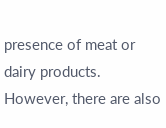presence of meat or dairy products. However, there are also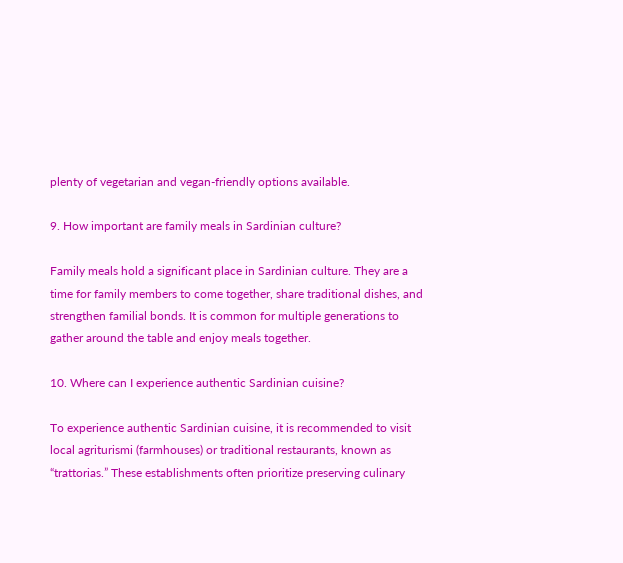plenty of vegetarian and vegan-friendly options available.

9. How important are family meals in Sardinian culture?

Family meals hold a significant place in Sardinian culture. They are a time for family members to come together, share traditional dishes, and strengthen familial bonds. It is common for multiple generations to gather around the table and enjoy meals together.

10. Where can I experience authentic Sardinian cuisine?

To experience authentic Sardinian cuisine, it is recommended to visit local agriturismi (farmhouses) or traditional restaurants, known as “trattorias.” These establishments often prioritize preserving culinary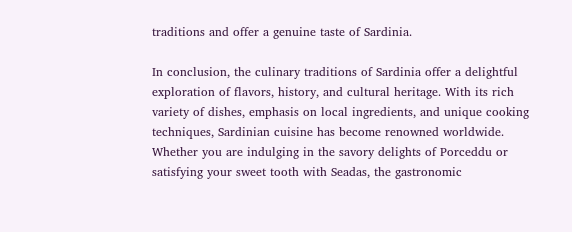traditions and offer a genuine taste of Sardinia.

In conclusion, the culinary traditions of Sardinia offer a delightful exploration of flavors, history, and cultural heritage. With its rich variety of dishes, emphasis on local ingredients, and unique cooking techniques, Sardinian cuisine has become renowned worldwide. Whether you are indulging in the savory delights of Porceddu or satisfying your sweet tooth with Seadas, the gastronomic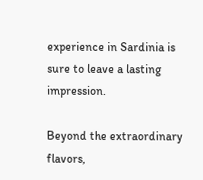experience in Sardinia is sure to leave a lasting impression.

Beyond the extraordinary flavors,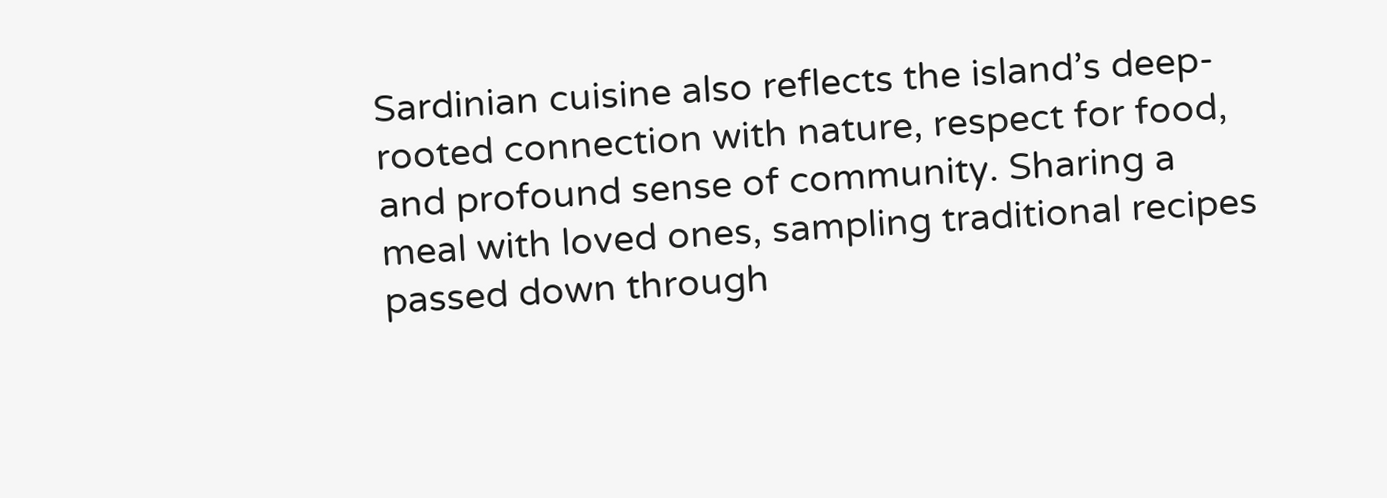Sardinian cuisine also reflects the island’s deep-rooted connection with nature, respect for food, and profound sense of community. Sharing a meal with loved ones, sampling traditional recipes passed down through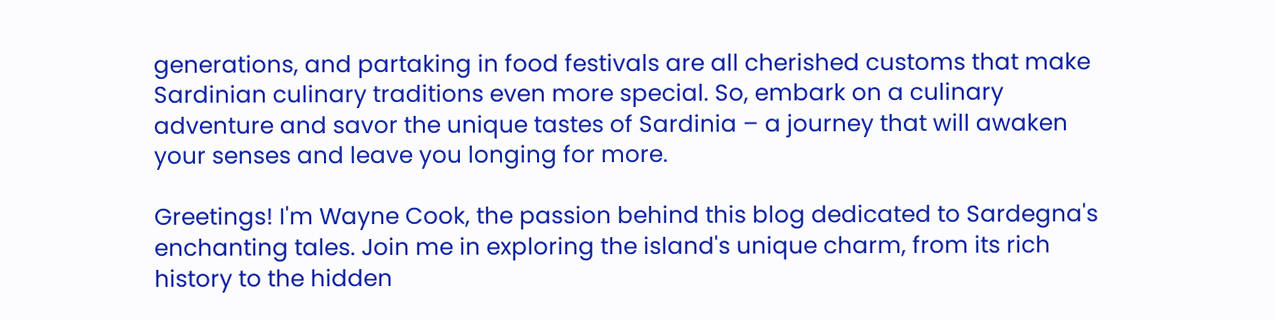generations, and partaking in food festivals are all cherished customs that make Sardinian culinary traditions even more special. So, embark on a culinary adventure and savor the unique tastes of Sardinia – a journey that will awaken your senses and leave you longing for more.

Greetings! I'm Wayne Cook, the passion behind this blog dedicated to Sardegna's enchanting tales. Join me in exploring the island's unique charm, from its rich history to the hidden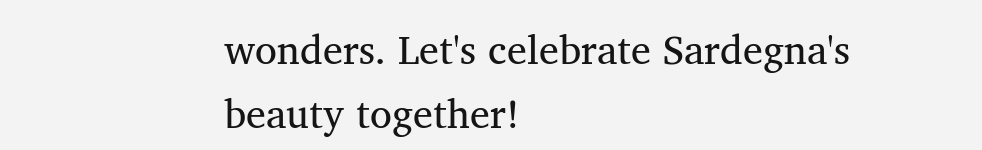wonders. Let's celebrate Sardegna's beauty together!